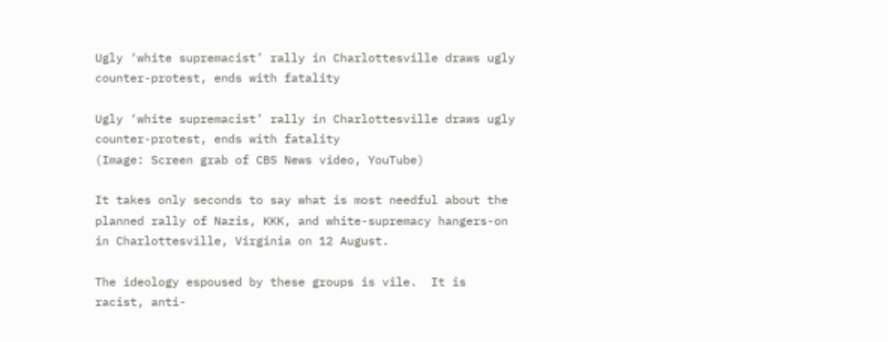Ugly ‘white supremacist’ rally in Charlottesville draws ugly counter-protest, ends with fatality

Ugly ‘white supremacist’ rally in Charlottesville draws ugly counter-protest, ends with fatality
(Image: Screen grab of CBS News video, YouTube)

It takes only seconds to say what is most needful about the planned rally of Nazis, KKK, and white-supremacy hangers-on in Charlottesville, Virginia on 12 August.

The ideology espoused by these groups is vile.  It is racist, anti-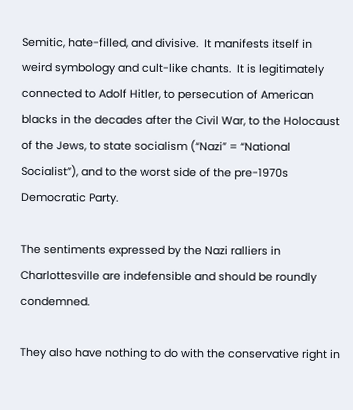Semitic, hate-filled, and divisive.  It manifests itself in weird symbology and cult-like chants.  It is legitimately connected to Adolf Hitler, to persecution of American blacks in the decades after the Civil War, to the Holocaust of the Jews, to state socialism (“Nazi” = “National Socialist”), and to the worst side of the pre-1970s Democratic Party.

The sentiments expressed by the Nazi ralliers in Charlottesville are indefensible and should be roundly condemned.

They also have nothing to do with the conservative right in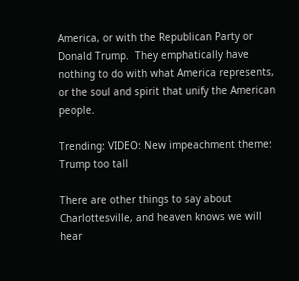America, or with the Republican Party or Donald Trump.  They emphatically have nothing to do with what America represents, or the soul and spirit that unify the American people.

Trending: VIDEO: New impeachment theme: Trump too tall

There are other things to say about Charlottesville, and heaven knows we will hear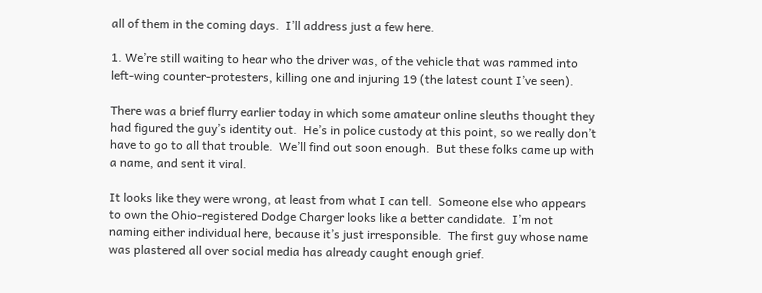all of them in the coming days.  I’ll address just a few here.

1. We’re still waiting to hear who the driver was, of the vehicle that was rammed into left-wing counter-protesters, killing one and injuring 19 (the latest count I’ve seen).

There was a brief flurry earlier today in which some amateur online sleuths thought they had figured the guy’s identity out.  He’s in police custody at this point, so we really don’t have to go to all that trouble.  We’ll find out soon enough.  But these folks came up with a name, and sent it viral.

It looks like they were wrong, at least from what I can tell.  Someone else who appears to own the Ohio-registered Dodge Charger looks like a better candidate.  I’m not naming either individual here, because it’s just irresponsible.  The first guy whose name was plastered all over social media has already caught enough grief.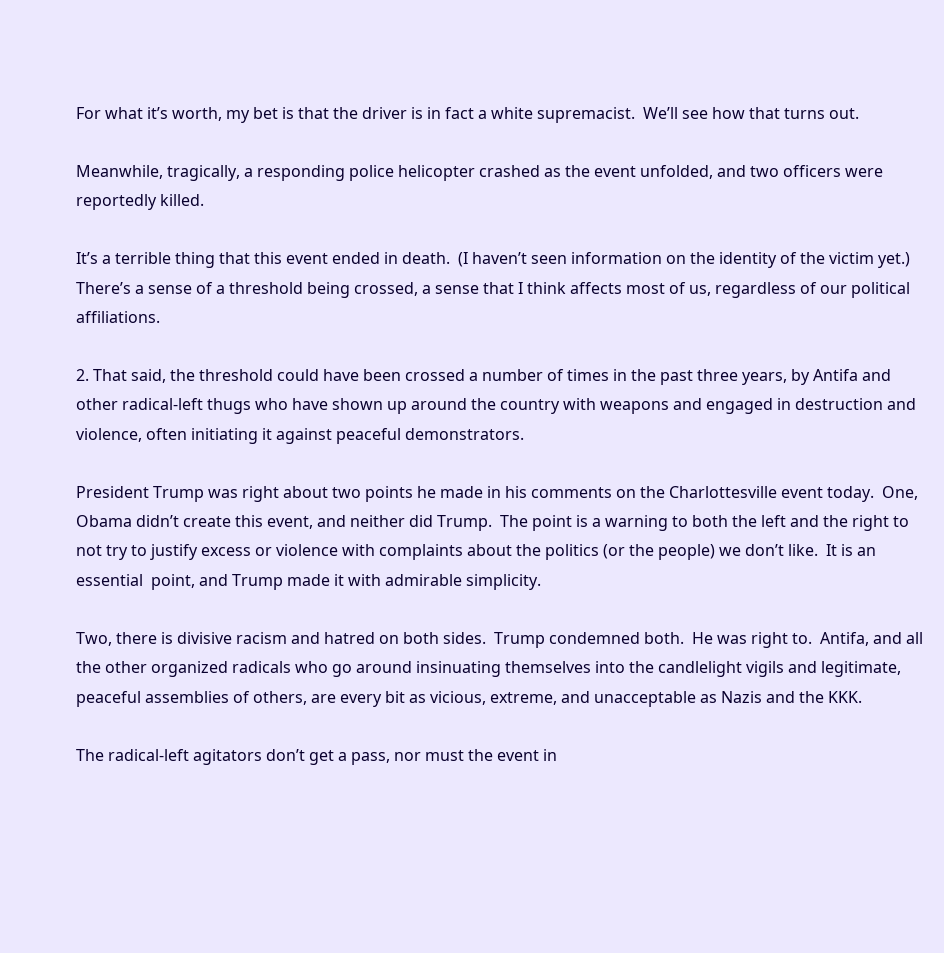For what it’s worth, my bet is that the driver is in fact a white supremacist.  We’ll see how that turns out.

Meanwhile, tragically, a responding police helicopter crashed as the event unfolded, and two officers were reportedly killed.

It’s a terrible thing that this event ended in death.  (I haven’t seen information on the identity of the victim yet.)  There’s a sense of a threshold being crossed, a sense that I think affects most of us, regardless of our political affiliations.

2. That said, the threshold could have been crossed a number of times in the past three years, by Antifa and other radical-left thugs who have shown up around the country with weapons and engaged in destruction and violence, often initiating it against peaceful demonstrators.

President Trump was right about two points he made in his comments on the Charlottesville event today.  One, Obama didn’t create this event, and neither did Trump.  The point is a warning to both the left and the right to not try to justify excess or violence with complaints about the politics (or the people) we don’t like.  It is an essential  point, and Trump made it with admirable simplicity.

Two, there is divisive racism and hatred on both sides.  Trump condemned both.  He was right to.  Antifa, and all the other organized radicals who go around insinuating themselves into the candlelight vigils and legitimate, peaceful assemblies of others, are every bit as vicious, extreme, and unacceptable as Nazis and the KKK.

The radical-left agitators don’t get a pass, nor must the event in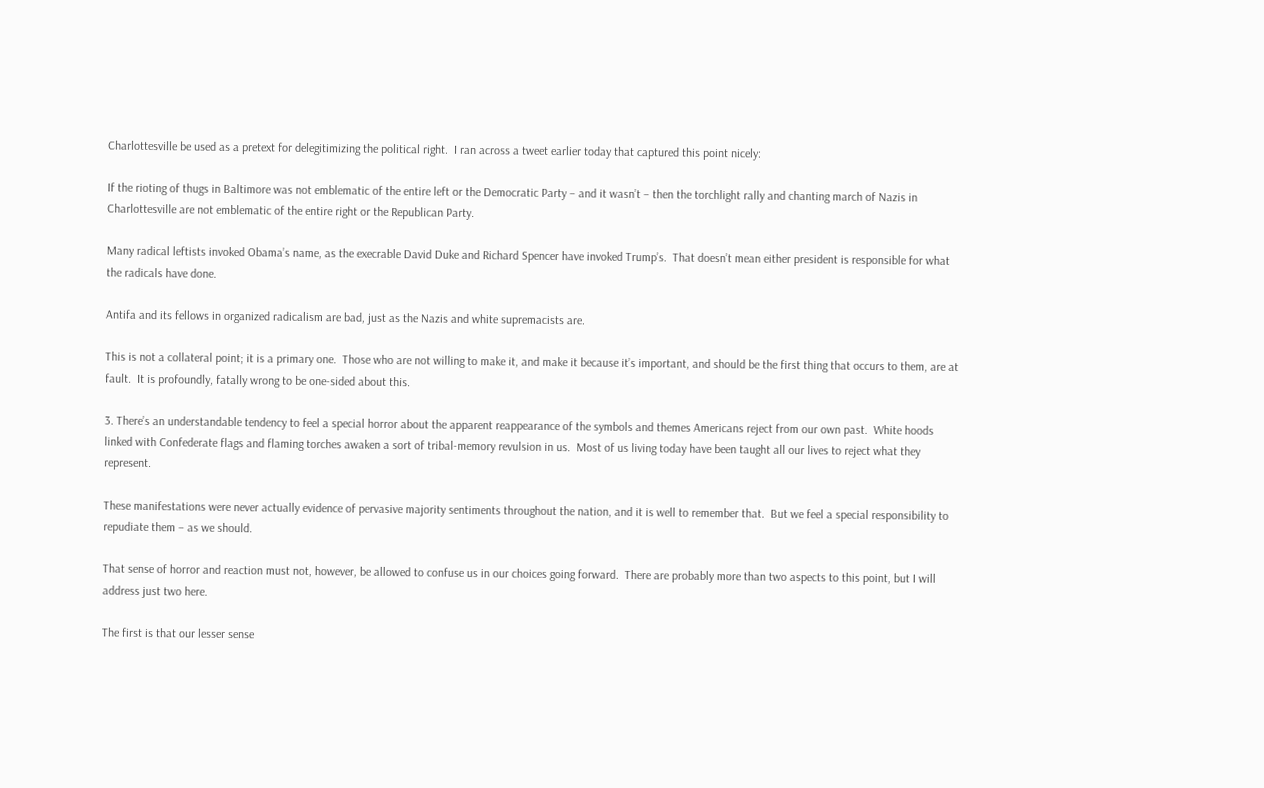Charlottesville be used as a pretext for delegitimizing the political right.  I ran across a tweet earlier today that captured this point nicely:

If the rioting of thugs in Baltimore was not emblematic of the entire left or the Democratic Party – and it wasn’t – then the torchlight rally and chanting march of Nazis in Charlottesville are not emblematic of the entire right or the Republican Party.

Many radical leftists invoked Obama’s name, as the execrable David Duke and Richard Spencer have invoked Trump’s.  That doesn’t mean either president is responsible for what the radicals have done.

Antifa and its fellows in organized radicalism are bad, just as the Nazis and white supremacists are.

This is not a collateral point; it is a primary one.  Those who are not willing to make it, and make it because it’s important, and should be the first thing that occurs to them, are at fault.  It is profoundly, fatally wrong to be one-sided about this.

3. There’s an understandable tendency to feel a special horror about the apparent reappearance of the symbols and themes Americans reject from our own past.  White hoods linked with Confederate flags and flaming torches awaken a sort of tribal-memory revulsion in us.  Most of us living today have been taught all our lives to reject what they represent.

These manifestations were never actually evidence of pervasive majority sentiments throughout the nation, and it is well to remember that.  But we feel a special responsibility to repudiate them – as we should.

That sense of horror and reaction must not, however, be allowed to confuse us in our choices going forward.  There are probably more than two aspects to this point, but I will address just two here.

The first is that our lesser sense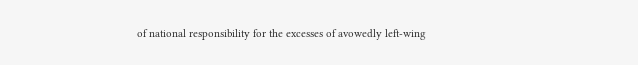of national responsibility for the excesses of avowedly left-wing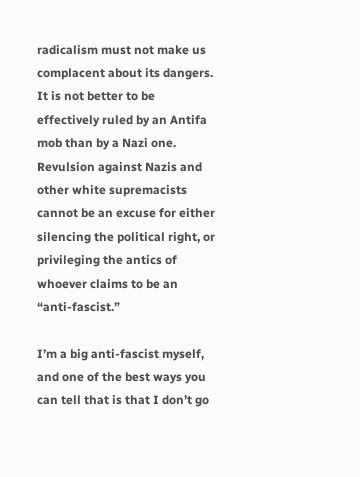radicalism must not make us complacent about its dangers.  It is not better to be effectively ruled by an Antifa mob than by a Nazi one.  Revulsion against Nazis and other white supremacists cannot be an excuse for either silencing the political right, or privileging the antics of whoever claims to be an “anti-fascist.”

I’m a big anti-fascist myself, and one of the best ways you can tell that is that I don’t go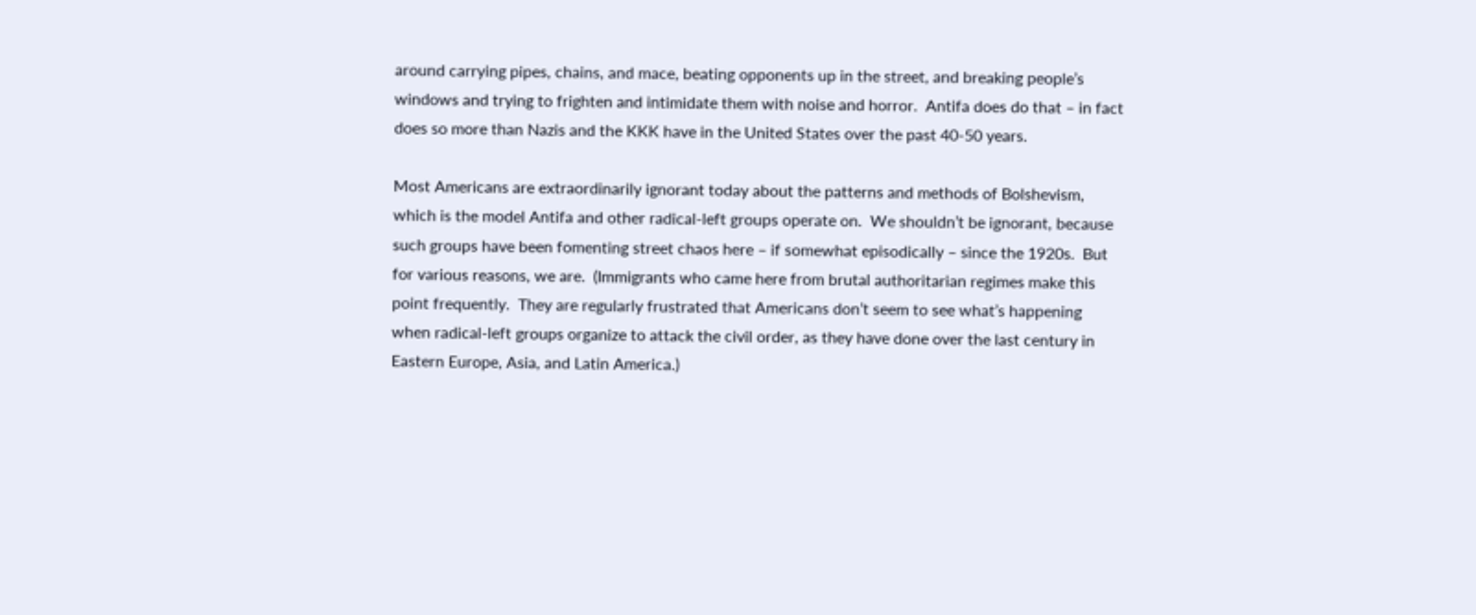around carrying pipes, chains, and mace, beating opponents up in the street, and breaking people’s windows and trying to frighten and intimidate them with noise and horror.  Antifa does do that – in fact does so more than Nazis and the KKK have in the United States over the past 40-50 years.

Most Americans are extraordinarily ignorant today about the patterns and methods of Bolshevism, which is the model Antifa and other radical-left groups operate on.  We shouldn’t be ignorant, because such groups have been fomenting street chaos here – if somewhat episodically – since the 1920s.  But for various reasons, we are.  (Immigrants who came here from brutal authoritarian regimes make this point frequently.  They are regularly frustrated that Americans don’t seem to see what’s happening when radical-left groups organize to attack the civil order, as they have done over the last century in Eastern Europe, Asia, and Latin America.)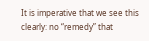It is imperative that we see this clearly: no “remedy” that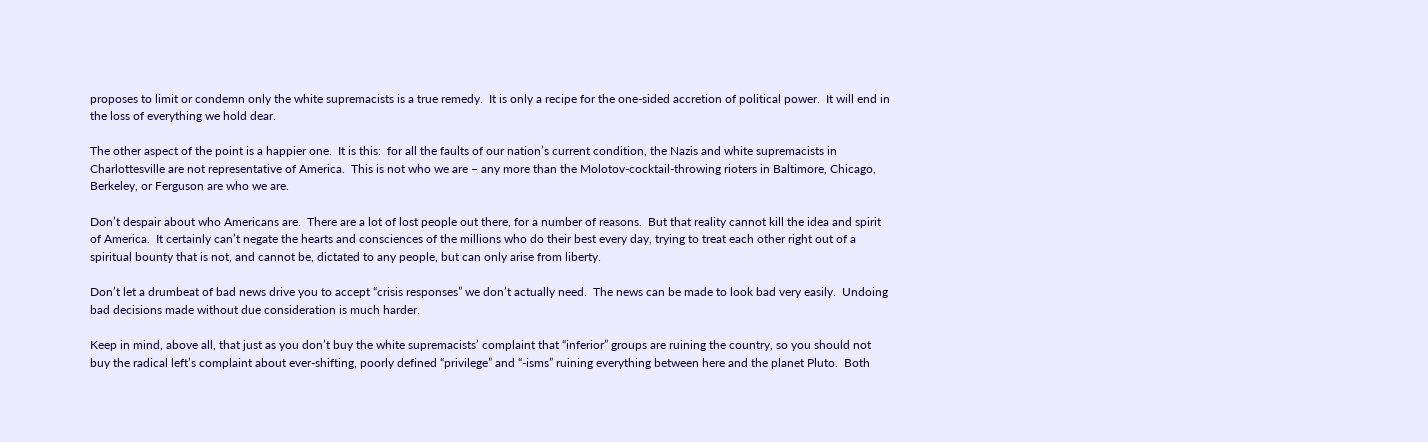proposes to limit or condemn only the white supremacists is a true remedy.  It is only a recipe for the one-sided accretion of political power.  It will end in the loss of everything we hold dear.

The other aspect of the point is a happier one.  It is this:  for all the faults of our nation’s current condition, the Nazis and white supremacists in Charlottesville are not representative of America.  This is not who we are – any more than the Molotov-cocktail-throwing rioters in Baltimore, Chicago, Berkeley, or Ferguson are who we are.

Don’t despair about who Americans are.  There are a lot of lost people out there, for a number of reasons.  But that reality cannot kill the idea and spirit of America.  It certainly can’t negate the hearts and consciences of the millions who do their best every day, trying to treat each other right out of a spiritual bounty that is not, and cannot be, dictated to any people, but can only arise from liberty.

Don’t let a drumbeat of bad news drive you to accept “crisis responses” we don’t actually need.  The news can be made to look bad very easily.  Undoing bad decisions made without due consideration is much harder.

Keep in mind, above all, that just as you don’t buy the white supremacists’ complaint that “inferior” groups are ruining the country, so you should not buy the radical left’s complaint about ever-shifting, poorly defined “privilege” and “-isms” ruining everything between here and the planet Pluto.  Both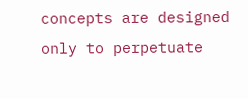concepts are designed only to perpetuate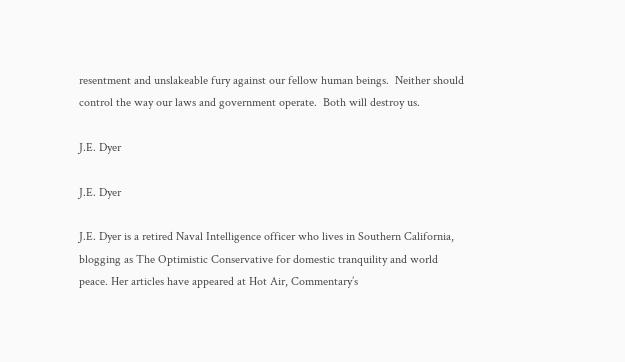resentment and unslakeable fury against our fellow human beings.  Neither should control the way our laws and government operate.  Both will destroy us.

J.E. Dyer

J.E. Dyer

J.E. Dyer is a retired Naval Intelligence officer who lives in Southern California, blogging as The Optimistic Conservative for domestic tranquility and world peace. Her articles have appeared at Hot Air, Commentary’s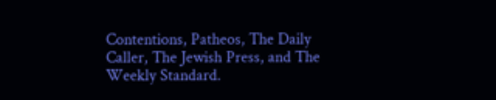Contentions, Patheos, The Daily Caller, The Jewish Press, and The Weekly Standard.